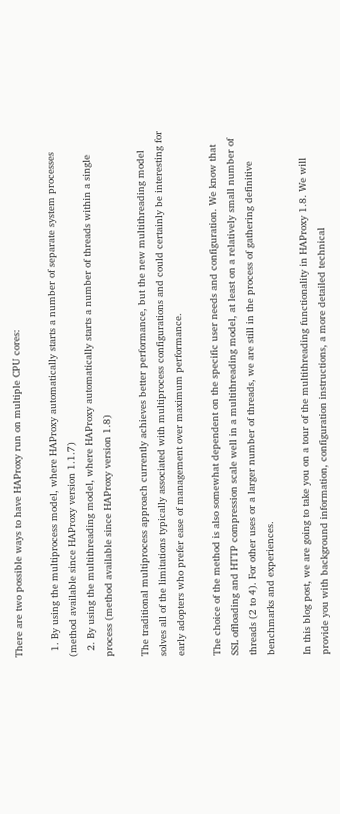There are two possible ways to have HAProxy run on multiple CPU cores:

  1. By using the multiprocess model, where HAProxy automatically starts a number of separate system processes (method available since HAProxy version 1.1.7)
  2. By using the multithreading model, where HAProxy automatically starts a number of threads within a single process (method available since HAProxy version 1.8)

The traditional multiprocess approach currently achieves better performance, but the new multithreading model solves all of the limitations typically associated with multiprocess configurations and could certainly be interesting for early adopters who prefer ease of management over maximum performance.

The choice of the method is also somewhat dependent on the specific user needs and configuration. We know that SSL offloading and HTTP compression scale well in a multithreading model, at least on a relatively small number of threads (2 to 4). For other uses or a larger number of threads, we are still in the process of gathering definitive benchmarks and experiences.

In this blog post, we are going to take you on a tour of the multithreading functionality in HAProxy 1.8. We will provide you with background information, configuration instructions, a more detailed technical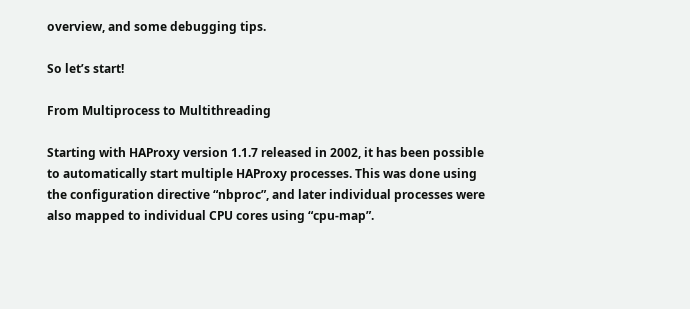overview, and some debugging tips.

So let’s start!

From Multiprocess to Multithreading

Starting with HAProxy version 1.1.7 released in 2002, it has been possible to automatically start multiple HAProxy processes. This was done using the configuration directive “nbproc”, and later individual processes were also mapped to individual CPU cores using “cpu-map”.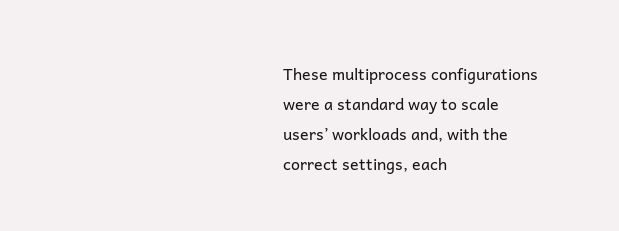These multiprocess configurations were a standard way to scale users’ workloads and, with the correct settings, each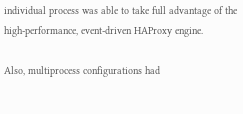individual process was able to take full advantage of the high-performance, event-driven HAProxy engine.

Also, multiprocess configurations had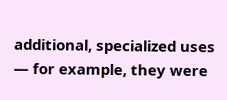additional, specialized uses — for example, they were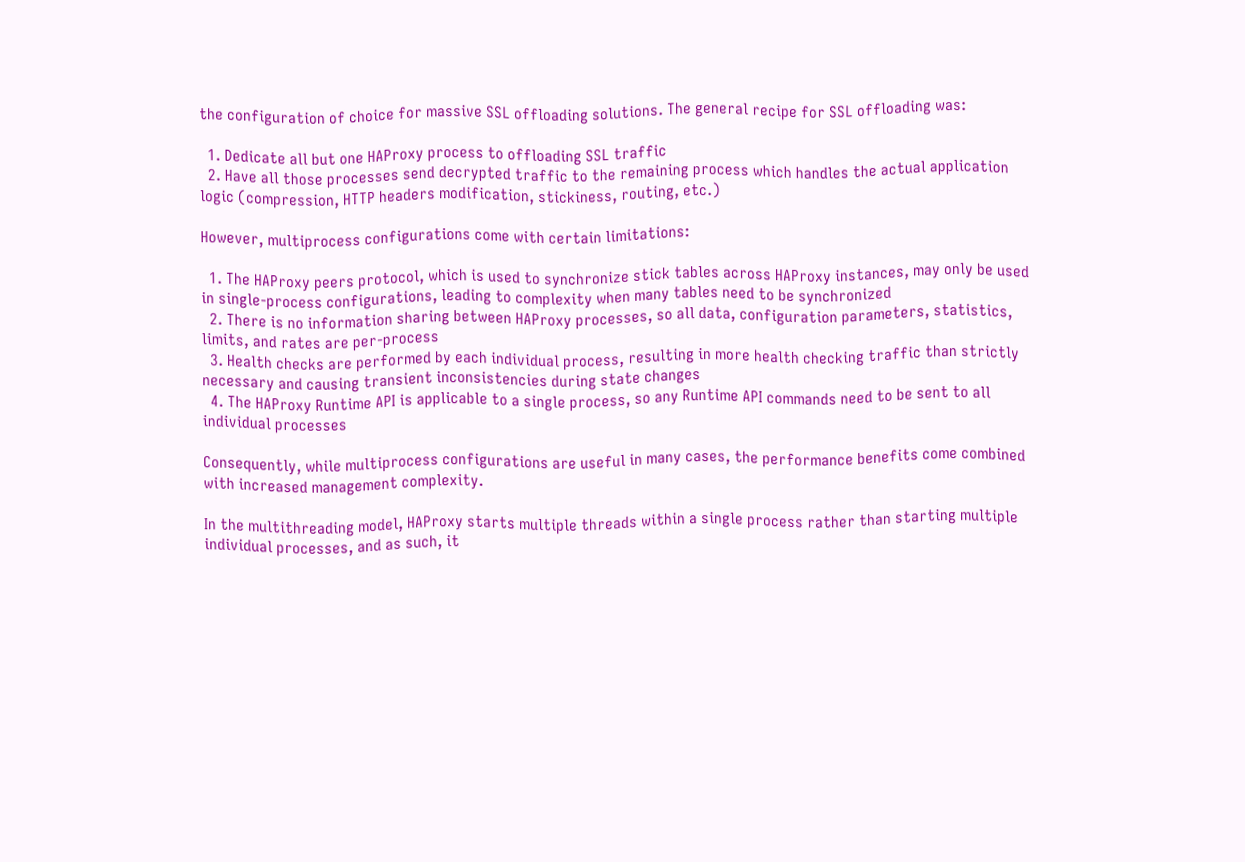the configuration of choice for massive SSL offloading solutions. The general recipe for SSL offloading was:

  1. Dedicate all but one HAProxy process to offloading SSL traffic
  2. Have all those processes send decrypted traffic to the remaining process which handles the actual application logic (compression, HTTP headers modification, stickiness, routing, etc.)

However, multiprocess configurations come with certain limitations:

  1. The HAProxy peers protocol, which is used to synchronize stick tables across HAProxy instances, may only be used in single-process configurations, leading to complexity when many tables need to be synchronized
  2. There is no information sharing between HAProxy processes, so all data, configuration parameters, statistics, limits, and rates are per-process
  3. Health checks are performed by each individual process, resulting in more health checking traffic than strictly necessary and causing transient inconsistencies during state changes
  4. The HAProxy Runtime API is applicable to a single process, so any Runtime API commands need to be sent to all individual processes

Consequently, while multiprocess configurations are useful in many cases, the performance benefits come combined with increased management complexity.

In the multithreading model, HAProxy starts multiple threads within a single process rather than starting multiple individual processes, and as such, it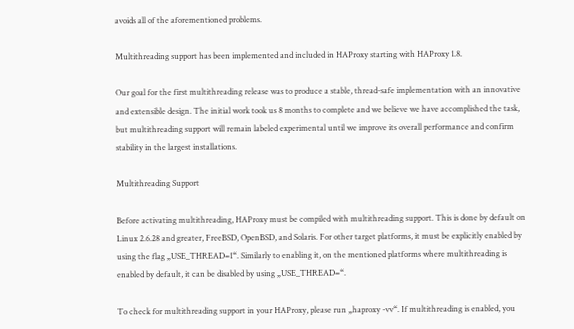avoids all of the aforementioned problems.

Multithreading support has been implemented and included in HAProxy starting with HAProxy 1.8.

Our goal for the first multithreading release was to produce a stable, thread-safe implementation with an innovative and extensible design. The initial work took us 8 months to complete and we believe we have accomplished the task, but multithreading support will remain labeled experimental until we improve its overall performance and confirm stability in the largest installations.

Multithreading Support

Before activating multithreading, HAProxy must be compiled with multithreading support. This is done by default on Linux 2.6.28 and greater, FreeBSD, OpenBSD, and Solaris. For other target platforms, it must be explicitly enabled by using the flag „USE_THREAD=1“. Similarly to enabling it, on the mentioned platforms where multithreading is enabled by default, it can be disabled by using „USE_THREAD=“.

To check for multithreading support in your HAProxy, please run „haproxy -vv“. If multithreading is enabled, you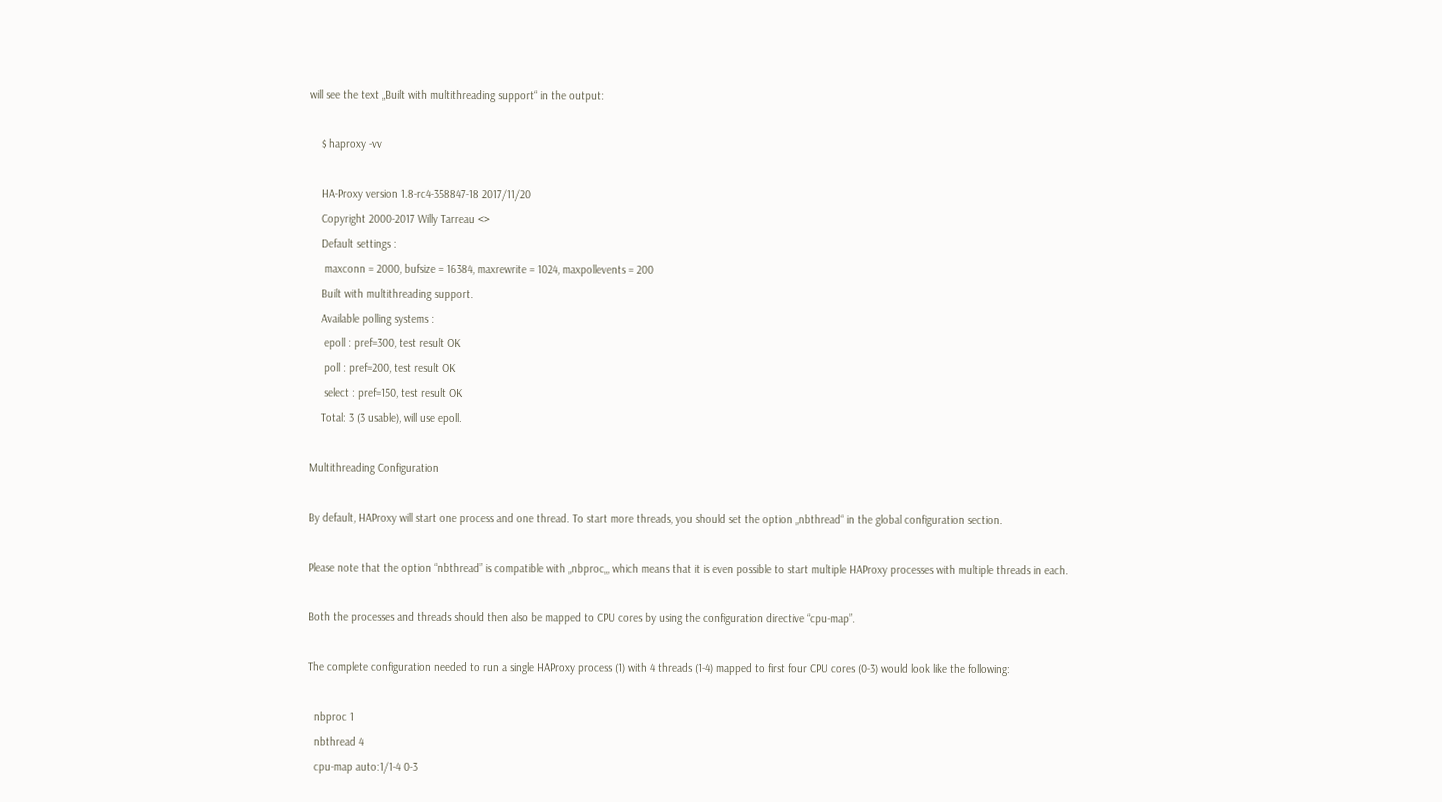will see the text „Built with multithreading support“ in the output:

    $ haproxy -vv

    HA-Proxy version 1.8-rc4-358847-18 2017/11/20
    Copyright 2000-2017 Willy Tarreau <>
    Default settings :
     maxconn = 2000, bufsize = 16384, maxrewrite = 1024, maxpollevents = 200
    Built with multithreading support.
    Available polling systems :
     epoll : pref=300, test result OK
     poll : pref=200, test result OK
     select : pref=150, test result OK
    Total: 3 (3 usable), will use epoll.

Multithreading Configuration

By default, HAProxy will start one process and one thread. To start more threads, you should set the option „nbthread“ in the global configuration section.

Please note that the option “nbthread” is compatible with „nbproc„, which means that it is even possible to start multiple HAProxy processes with multiple threads in each.

Both the processes and threads should then also be mapped to CPU cores by using the configuration directive “cpu-map”.

The complete configuration needed to run a single HAProxy process (1) with 4 threads (1-4) mapped to first four CPU cores (0-3) would look like the following:

  nbproc 1
  nbthread 4
  cpu-map auto:1/1-4 0-3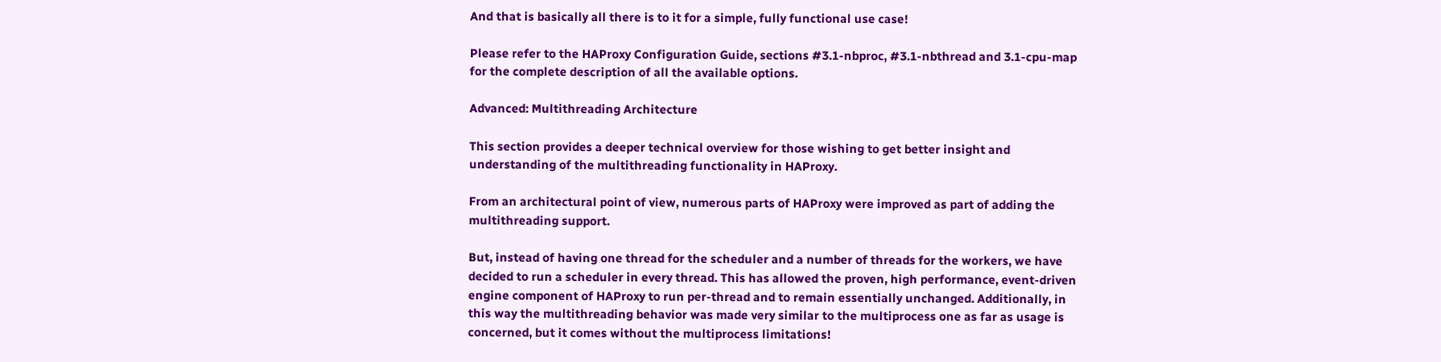And that is basically all there is to it for a simple, fully functional use case!

Please refer to the HAProxy Configuration Guide, sections #3.1-nbproc, #3.1-nbthread and 3.1-cpu-map for the complete description of all the available options.

Advanced: Multithreading Architecture

This section provides a deeper technical overview for those wishing to get better insight and understanding of the multithreading functionality in HAProxy.

From an architectural point of view, numerous parts of HAProxy were improved as part of adding the multithreading support.

But, instead of having one thread for the scheduler and a number of threads for the workers, we have decided to run a scheduler in every thread. This has allowed the proven, high performance, event-driven engine component of HAProxy to run per-thread and to remain essentially unchanged. Additionally, in this way the multithreading behavior was made very similar to the multiprocess one as far as usage is concerned, but it comes without the multiprocess limitations!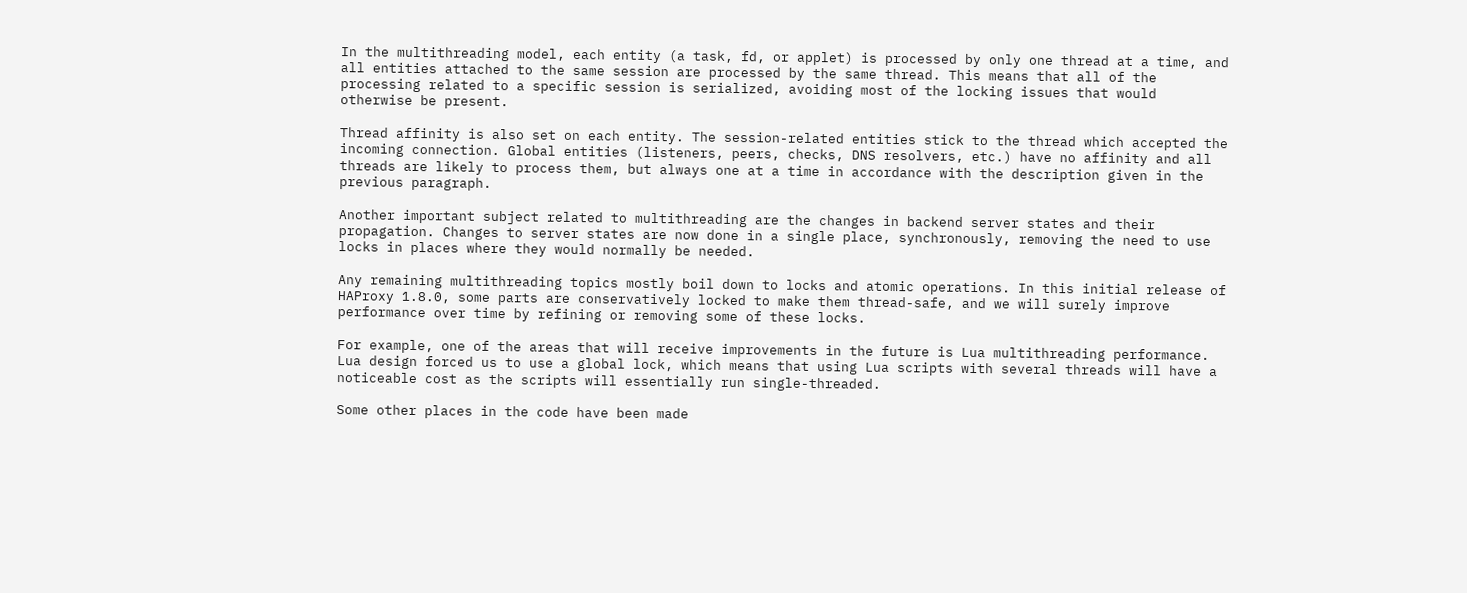In the multithreading model, each entity (a task, fd, or applet) is processed by only one thread at a time, and all entities attached to the same session are processed by the same thread. This means that all of the processing related to a specific session is serialized, avoiding most of the locking issues that would otherwise be present.

Thread affinity is also set on each entity. The session-related entities stick to the thread which accepted the incoming connection. Global entities (listeners, peers, checks, DNS resolvers, etc.) have no affinity and all threads are likely to process them, but always one at a time in accordance with the description given in the previous paragraph.

Another important subject related to multithreading are the changes in backend server states and their propagation. Changes to server states are now done in a single place, synchronously, removing the need to use locks in places where they would normally be needed.

Any remaining multithreading topics mostly boil down to locks and atomic operations. In this initial release of HAProxy 1.8.0, some parts are conservatively locked to make them thread-safe, and we will surely improve performance over time by refining or removing some of these locks.

For example, one of the areas that will receive improvements in the future is Lua multithreading performance. Lua design forced us to use a global lock, which means that using Lua scripts with several threads will have a noticeable cost as the scripts will essentially run single-threaded.

Some other places in the code have been made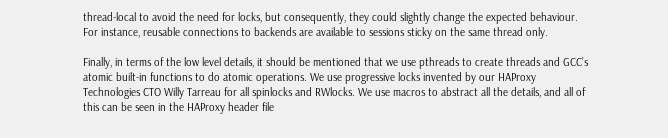thread-local to avoid the need for locks, but consequently, they could slightly change the expected behaviour. For instance, reusable connections to backends are available to sessions sticky on the same thread only.

Finally, in terms of the low level details, it should be mentioned that we use pthreads to create threads and GCC’s atomic built-in functions to do atomic operations. We use progressive locks invented by our HAProxy Technologies CTO Willy Tarreau for all spinlocks and RWlocks. We use macros to abstract all the details, and all of this can be seen in the HAProxy header file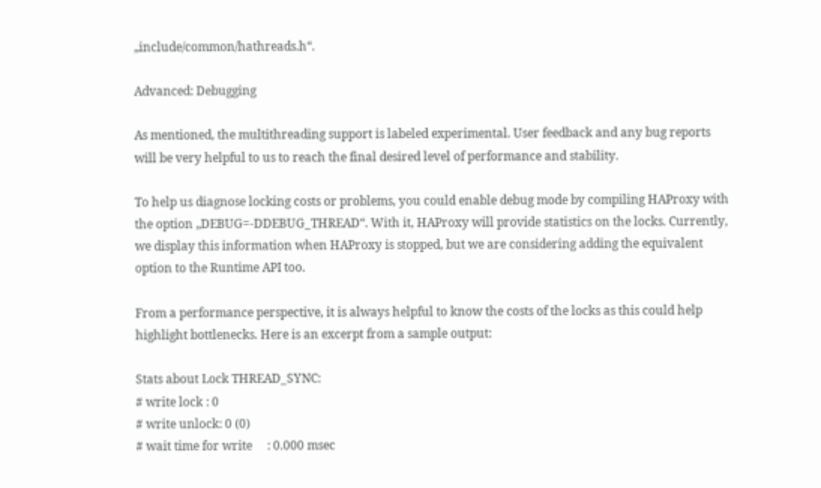„include/common/hathreads.h“.

Advanced: Debugging

As mentioned, the multithreading support is labeled experimental. User feedback and any bug reports will be very helpful to us to reach the final desired level of performance and stability.

To help us diagnose locking costs or problems, you could enable debug mode by compiling HAProxy with the option „DEBUG=-DDEBUG_THREAD“. With it, HAProxy will provide statistics on the locks. Currently, we display this information when HAProxy is stopped, but we are considering adding the equivalent option to the Runtime API too.

From a performance perspective, it is always helpful to know the costs of the locks as this could help highlight bottlenecks. Here is an excerpt from a sample output:

Stats about Lock THREAD_SYNC:
# write lock : 0
# write unlock: 0 (0)
# wait time for write     : 0.000 msec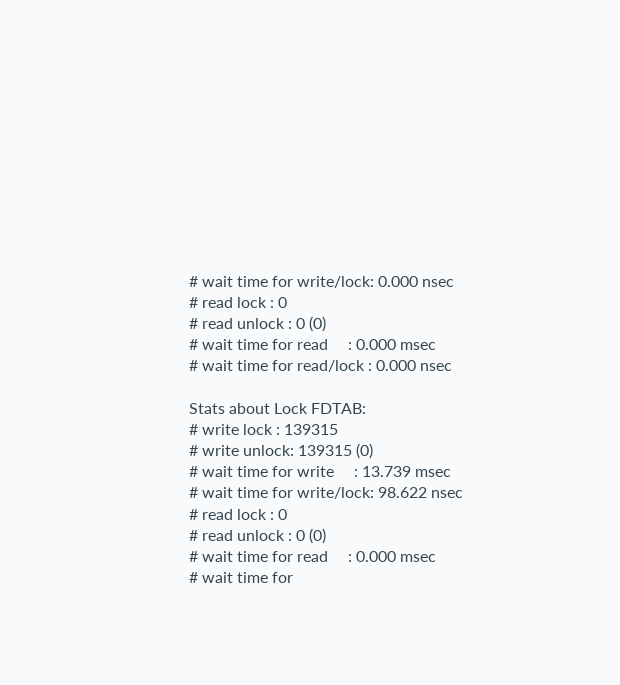# wait time for write/lock: 0.000 nsec
# read lock : 0
# read unlock : 0 (0)
# wait time for read     : 0.000 msec
# wait time for read/lock : 0.000 nsec

Stats about Lock FDTAB:
# write lock : 139315
# write unlock: 139315 (0)
# wait time for write     : 13.739 msec
# wait time for write/lock: 98.622 nsec
# read lock : 0
# read unlock : 0 (0)
# wait time for read     : 0.000 msec
# wait time for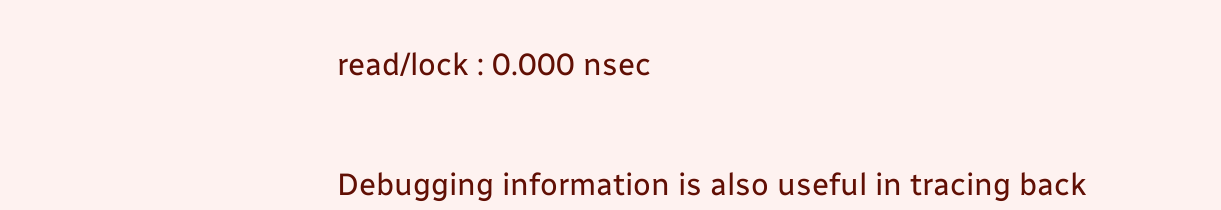read/lock : 0.000 nsec


Debugging information is also useful in tracing back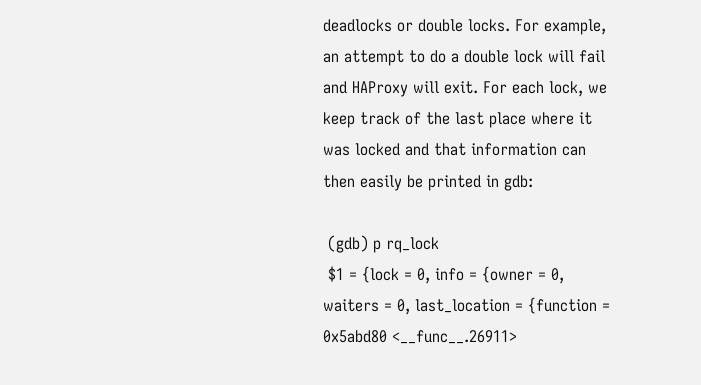deadlocks or double locks. For example, an attempt to do a double lock will fail and HAProxy will exit. For each lock, we keep track of the last place where it was locked and that information can then easily be printed in gdb:

 (gdb) p rq_lock
 $1 = {lock = 0, info = {owner = 0, waiters = 0, last_location = {function = 0x5abd80 <__func__.26911>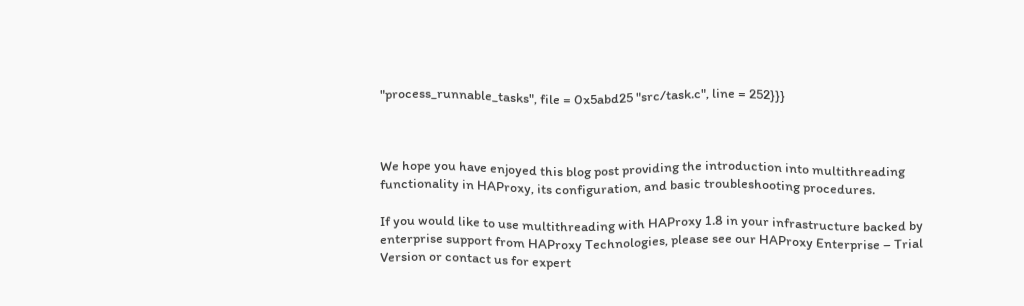"process_runnable_tasks", file = 0x5abd25 "src/task.c", line = 252}}}



We hope you have enjoyed this blog post providing the introduction into multithreading functionality in HAProxy, its configuration, and basic troubleshooting procedures.

If you would like to use multithreading with HAProxy 1.8 in your infrastructure backed by enterprise support from HAProxy Technologies, please see our HAProxy Enterprise – Trial Version or contact us for expert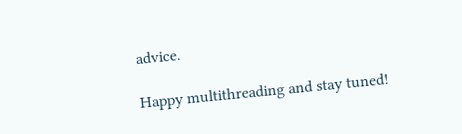advice.

Happy multithreading and stay tuned!